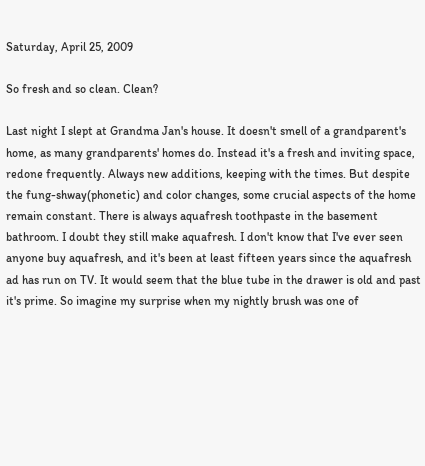Saturday, April 25, 2009

So fresh and so clean. Clean?

Last night I slept at Grandma Jan's house. It doesn't smell of a grandparent's home, as many grandparents' homes do. Instead it's a fresh and inviting space, redone frequently. Always new additions, keeping with the times. But despite the fung-shway(phonetic) and color changes, some crucial aspects of the home remain constant. There is always aquafresh toothpaste in the basement bathroom. I doubt they still make aquafresh. I don't know that I've ever seen anyone buy aquafresh, and it's been at least fifteen years since the aquafresh ad has run on TV. It would seem that the blue tube in the drawer is old and past it's prime. So imagine my surprise when my nightly brush was one of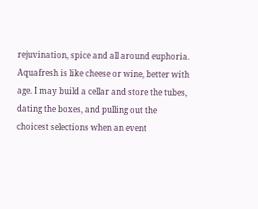rejuvination, spice and all around euphoria. Aquafresh is like cheese or wine, better with age. I may build a cellar and store the tubes, dating the boxes, and pulling out the choicest selections when an event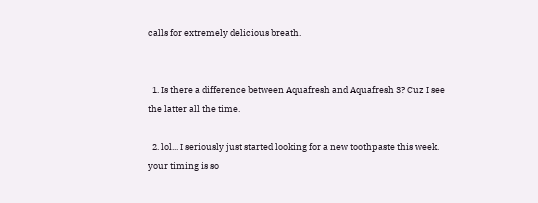calls for extremely delicious breath.


  1. Is there a difference between Aquafresh and Aquafresh 3? Cuz I see the latter all the time.

  2. lol... I seriously just started looking for a new toothpaste this week. your timing is so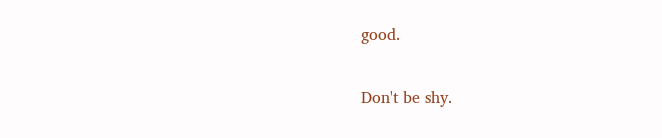good.


Don't be shy.